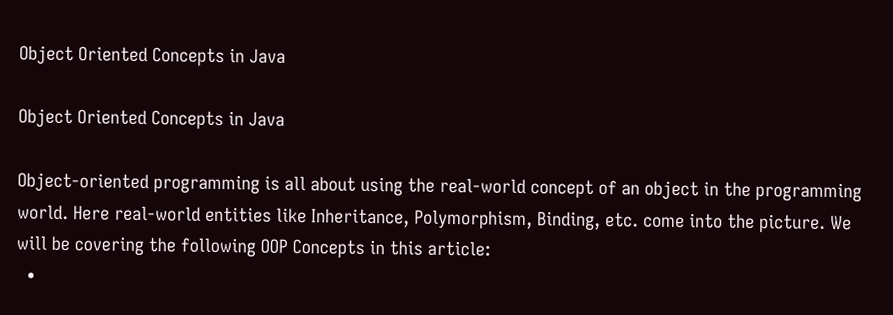Object Oriented Concepts in Java

Object Oriented Concepts in Java

Object-oriented programming is all about using the real-world concept of an object in the programming world. Here real-world entities like Inheritance, Polymorphism, Binding, etc. come into the picture. We will be covering the following OOP Concepts in this article:
  •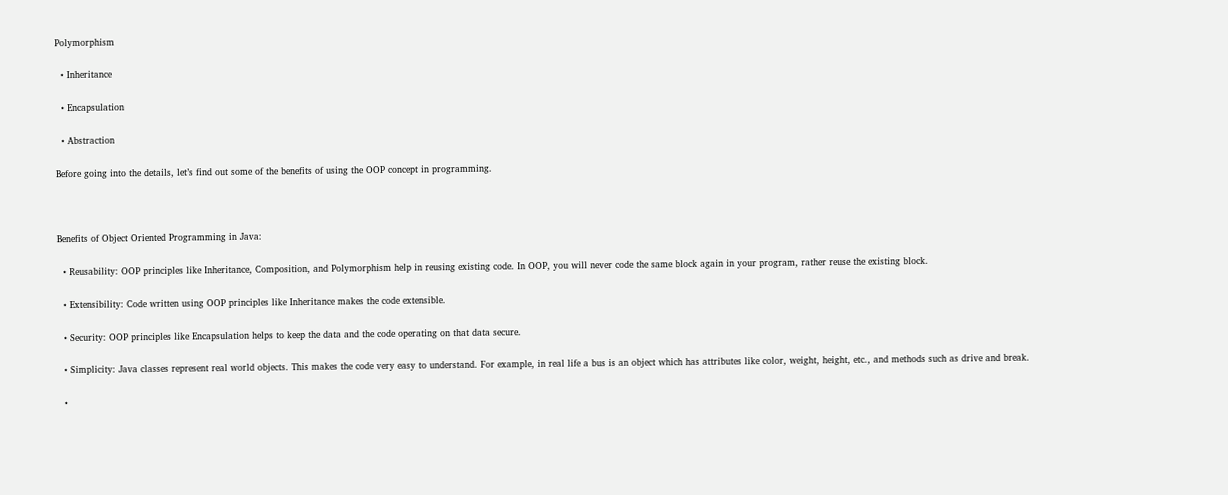Polymorphism

  • Inheritance

  • Encapsulation

  • Abstraction

Before going into the details, let’s find out some of the benefits of using the OOP concept in programming.



Benefits of Object Oriented Programming in Java:

  • Reusability: OOP principles like Inheritance, Composition, and Polymorphism help in reusing existing code. In OOP, you will never code the same block again in your program, rather reuse the existing block.

  • Extensibility: Code written using OOP principles like Inheritance makes the code extensible.

  • Security: OOP principles like Encapsulation helps to keep the data and the code operating on that data secure.

  • Simplicity: Java classes represent real world objects. This makes the code very easy to understand. For example, in real life a bus is an object which has attributes like color, weight, height, etc., and methods such as drive and break.

  •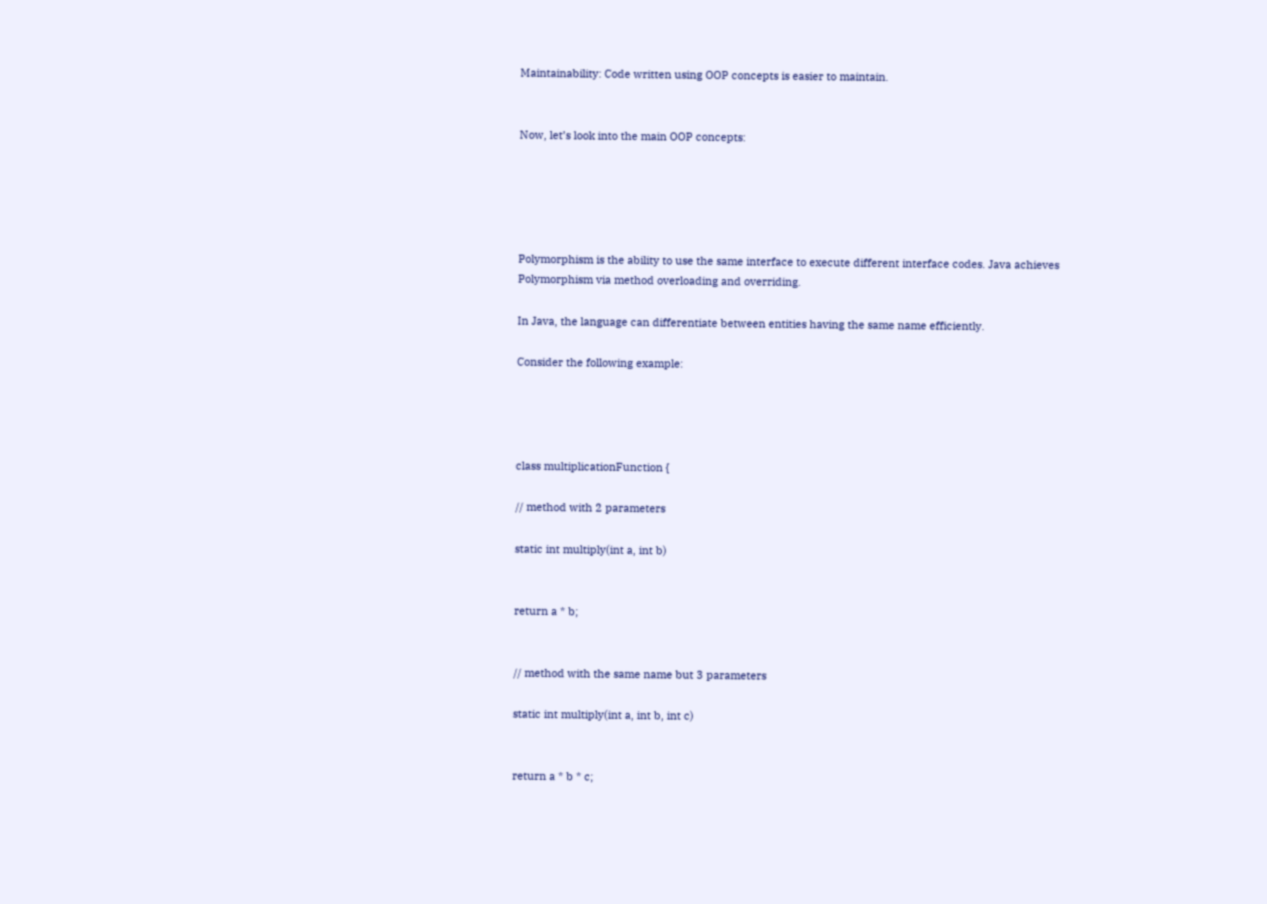Maintainability: Code written using OOP concepts is easier to maintain.


Now, let’s look into the main OOP concepts:





Polymorphism is the ability to use the same interface to execute different interface codes. Java achieves Polymorphism via method overloading and overriding.

In Java, the language can differentiate between entities having the same name efficiently.

Consider the following example:




class multiplicationFunction {

// method with 2 parameters

static int multiply(int a, int b)


return a * b;


// method with the same name but 3 parameters

static int multiply(int a, int b, int c)


return a * b * c;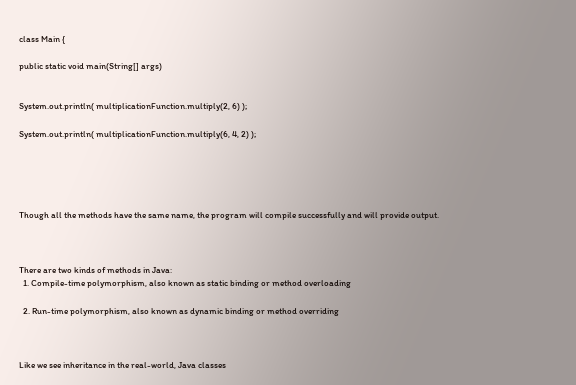class Main {

public static void main(String[] args)


System.out.println( multiplicationFunction.multiply(2, 6) );

System.out.println( multiplicationFunction.multiply(6, 4, 2) );





Though all the methods have the same name, the program will compile successfully and will provide output.



There are two kinds of methods in Java:
  1. Compile-time polymorphism, also known as static binding or method overloading

  2. Run-time polymorphism, also known as dynamic binding or method overriding



Like we see inheritance in the real-world, Java classes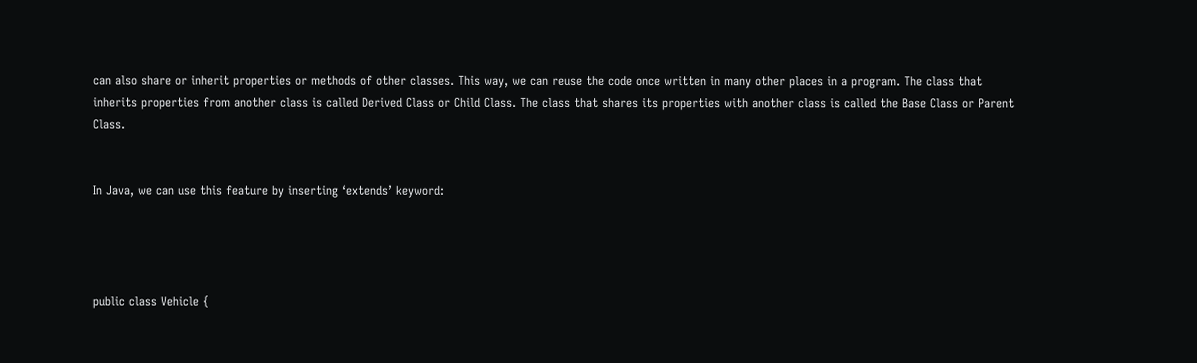can also share or inherit properties or methods of other classes. This way, we can reuse the code once written in many other places in a program. The class that inherits properties from another class is called Derived Class or Child Class. The class that shares its properties with another class is called the Base Class or Parent Class.


In Java, we can use this feature by inserting ‘extends’ keyword:




public class Vehicle {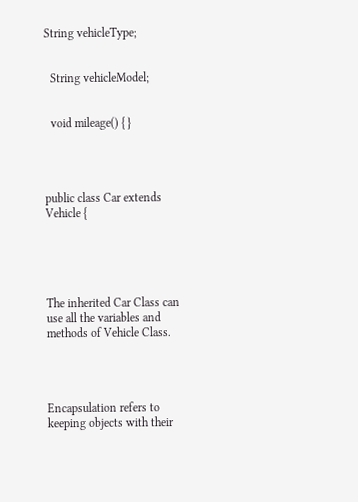String vehicleType;


  String vehicleModel;


  void mileage() { }




public class Car extends Vehicle {





The inherited Car Class can use all the variables and methods of Vehicle Class.




Encapsulation refers to keeping objects with their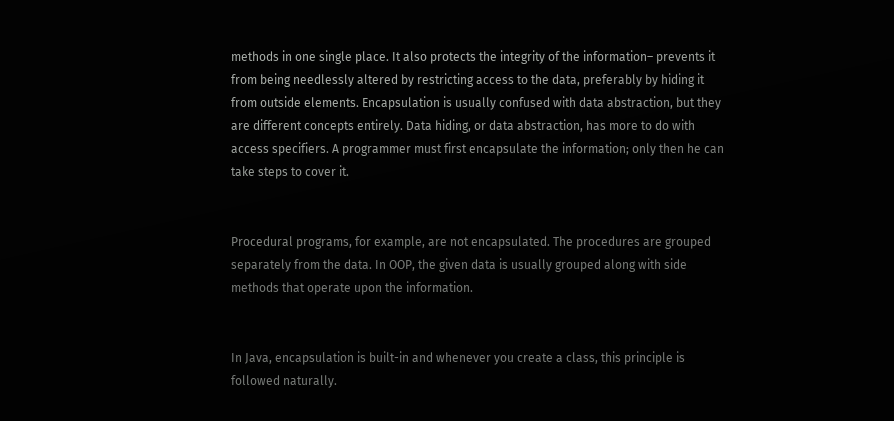methods in one single place. It also protects the integrity of the information– prevents it from being needlessly altered by restricting access to the data, preferably by hiding it from outside elements. Encapsulation is usually confused with data abstraction, but they are different concepts entirely. Data hiding, or data abstraction, has more to do with access specifiers. A programmer must first encapsulate the information; only then he can take steps to cover it.


Procedural programs, for example, are not encapsulated. The procedures are grouped separately from the data. In OOP, the given data is usually grouped along with side methods that operate upon the information.


In Java, encapsulation is built-in and whenever you create a class, this principle is followed naturally.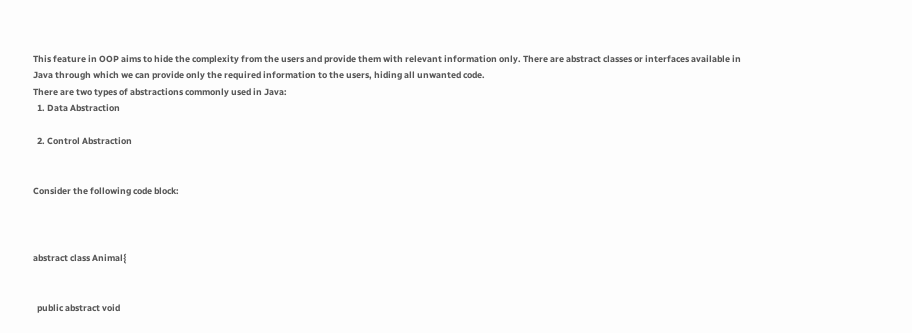This feature in OOP aims to hide the complexity from the users and provide them with relevant information only. There are abstract classes or interfaces available in Java through which we can provide only the required information to the users, hiding all unwanted code.
There are two types of abstractions commonly used in Java:
  1. Data Abstraction

  2. Control Abstraction


Consider the following code block:



abstract class Animal{


  public abstract void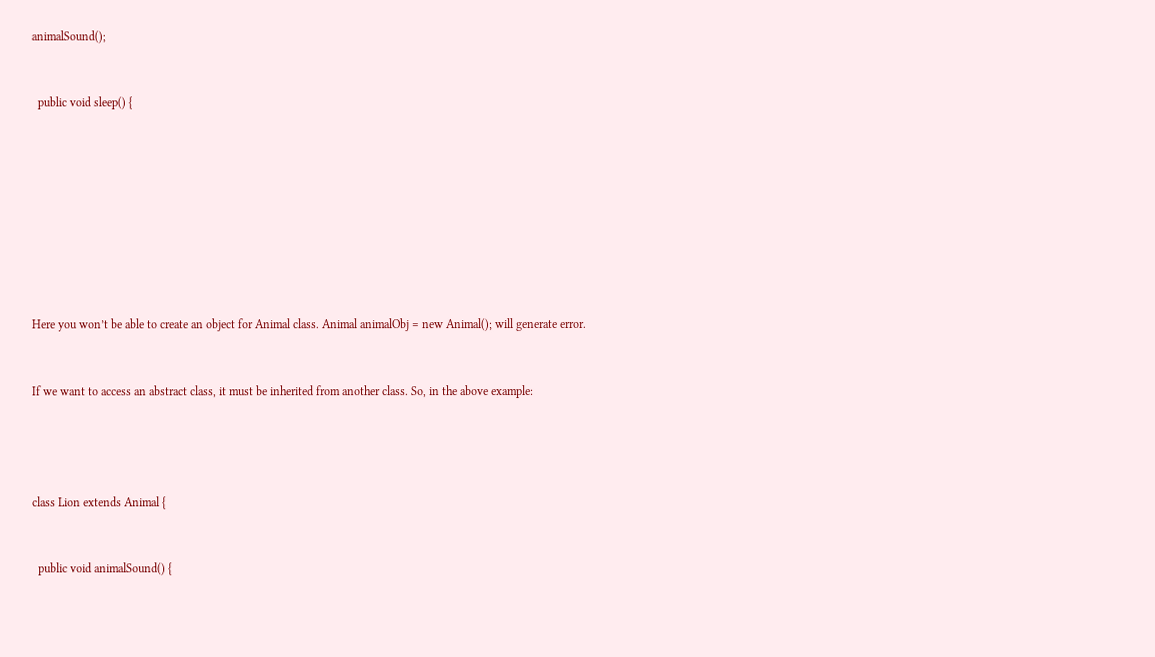animalSound();


  public void sleep() {









Here you won’t be able to create an object for Animal class. Animal animalObj = new Animal(); will generate error.


If we want to access an abstract class, it must be inherited from another class. So, in the above example:




class Lion extends Animal {


  public void animalSound() {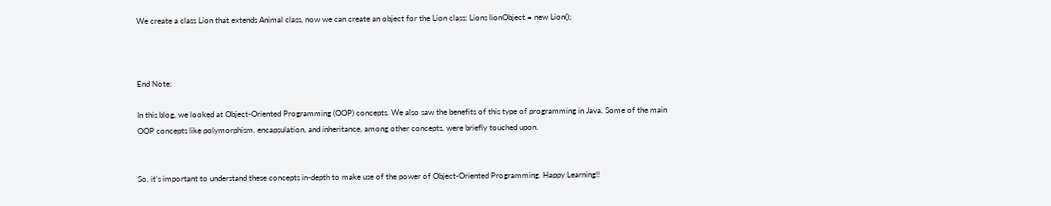We create a class Lion that extends Animal class, now we can create an object for the Lion class: Lions lionObject = new Lion();



End Note:

In this blog, we looked at Object-Oriented Programming (OOP) concepts. We also saw the benefits of this type of programming in Java. Some of the main OOP concepts like polymorphism, encapsulation, and inheritance, among other concepts, were briefly touched upon.


So, it’s important to understand these concepts in-depth to make use of the power of Object-Oriented Programming. Happy Learning!!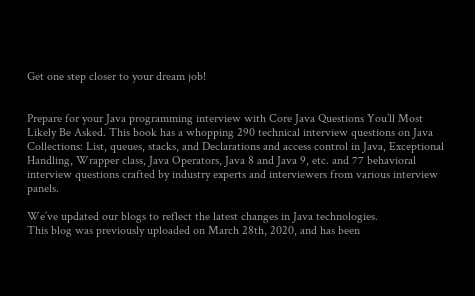Get one step closer to your dream job!


Prepare for your Java programming interview with Core Java Questions You’ll Most Likely Be Asked. This book has a whopping 290 technical interview questions on Java Collections: List, queues, stacks, and Declarations and access control in Java, Exceptional Handling, Wrapper class, Java Operators, Java 8 and Java 9, etc. and 77 behavioral interview questions crafted by industry experts and interviewers from various interview panels.

We’ve updated our blogs to reflect the latest changes in Java technologies.
This blog was previously uploaded on March 28th, 2020, and has been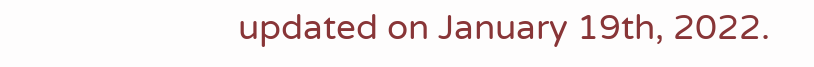updated on January 19th, 2022.